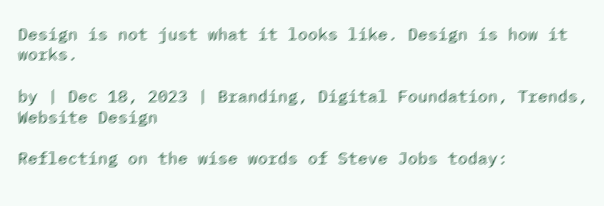Design is not just what it looks like. Design is how it works.

by | Dec 18, 2023 | Branding, Digital Foundation, Trends, Website Design

Reflecting on the wise words of Steve Jobs today: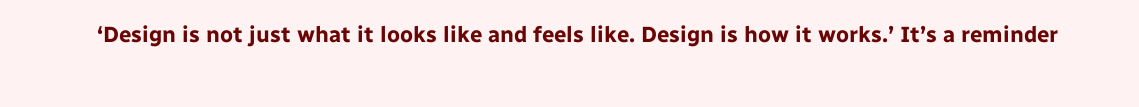‘Design is not just what it looks like and feels like. Design is how it works.’ It’s a reminder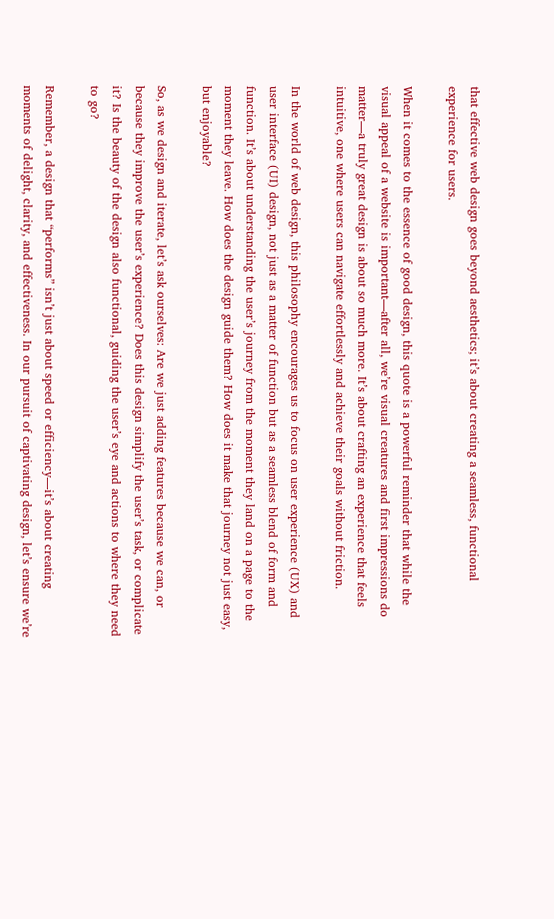that effective web design goes beyond aesthetics; it’s about creating a seamless, functional experience for users.

When it comes to the essence of good design, this quote is a powerful reminder that while the visual appeal of a website is important—after all, we’re visual creatures and first impressions do matter—a truly great design is about so much more. It’s about crafting an experience that feels intuitive, one where users can navigate effortlessly and achieve their goals without friction.

In the world of web design, this philosophy encourages us to focus on user experience (UX) and user interface (UI) design, not just as a matter of function but as a seamless blend of form and function. It’s about understanding the user’s journey from the moment they land on a page to the moment they leave. How does the design guide them? How does it make that journey not just easy, but enjoyable?

So, as we design and iterate, let’s ask ourselves: Are we just adding features because we can, or because they improve the user’s experience? Does this design simplify the user’s task, or complicate it? Is the beauty of the design also functional, guiding the user’s eye and actions to where they need to go?

Remember, a design that “performs” isn’t just about speed or efficiency—it’s about creating moments of delight, clarity, and effectiveness. In our pursuit of captivating design, let’s ensure we’re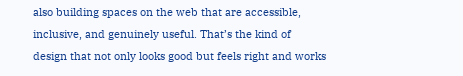also building spaces on the web that are accessible, inclusive, and genuinely useful. That’s the kind of design that not only looks good but feels right and works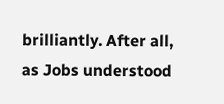brilliantly. After all, as Jobs understood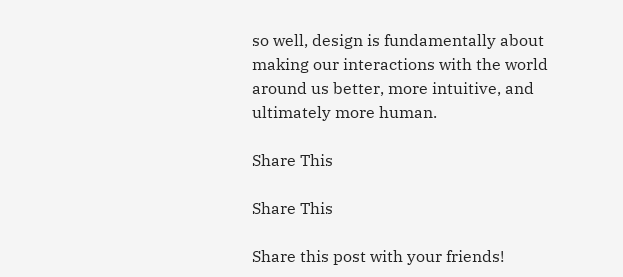so well, design is fundamentally about making our interactions with the world around us better, more intuitive, and ultimately more human.

Share This

Share This

Share this post with your friends!